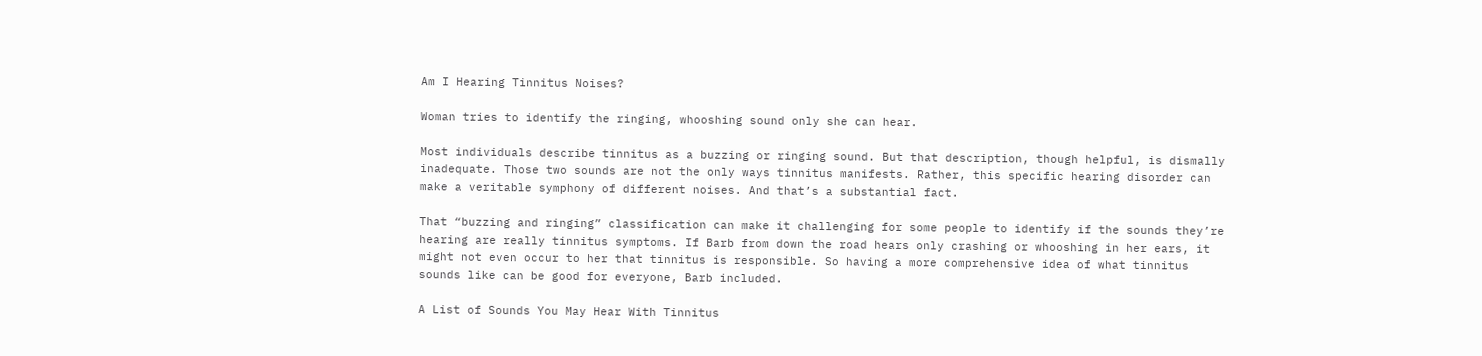Am I Hearing Tinnitus Noises?

Woman tries to identify the ringing, whooshing sound only she can hear.

Most individuals describe tinnitus as a buzzing or ringing sound. But that description, though helpful, is dismally inadequate. Those two sounds are not the only ways tinnitus manifests. Rather, this specific hearing disorder can make a veritable symphony of different noises. And that’s a substantial fact.

That “buzzing and ringing” classification can make it challenging for some people to identify if the sounds they’re hearing are really tinnitus symptoms. If Barb from down the road hears only crashing or whooshing in her ears, it might not even occur to her that tinnitus is responsible. So having a more comprehensive idea of what tinnitus sounds like can be good for everyone, Barb included.

A List of Sounds You May Hear With Tinnitus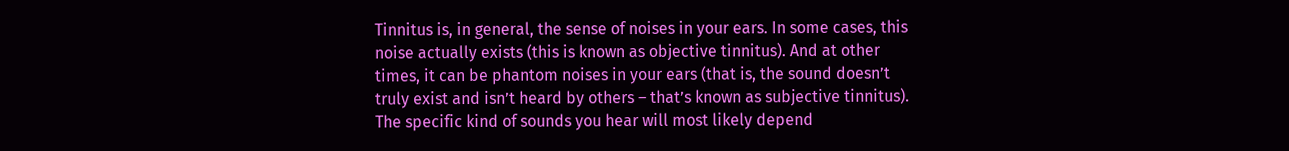Tinnitus is, in general, the sense of noises in your ears. In some cases, this noise actually exists (this is known as objective tinnitus). And at other times, it can be phantom noises in your ears (that is, the sound doesn’t truly exist and isn’t heard by others – that’s known as subjective tinnitus). The specific kind of sounds you hear will most likely depend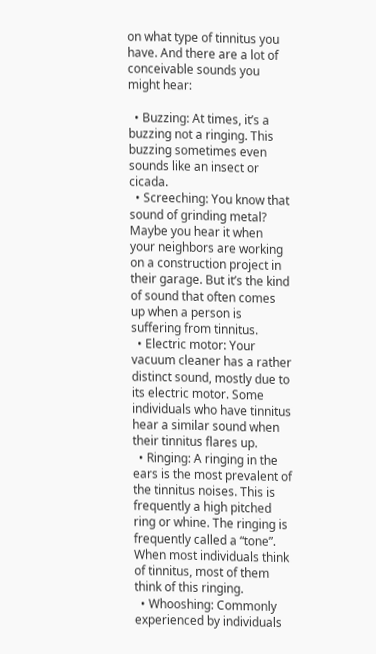on what type of tinnitus you have. And there are a lot of conceivable sounds you might hear:

  • Buzzing: At times, it’s a buzzing not a ringing. This buzzing sometimes even sounds like an insect or cicada.
  • Screeching: You know that sound of grinding metal? Maybe you hear it when your neighbors are working on a construction project in their garage. But it’s the kind of sound that often comes up when a person is suffering from tinnitus.
  • Electric motor: Your vacuum cleaner has a rather distinct sound, mostly due to its electric motor. Some individuals who have tinnitus hear a similar sound when their tinnitus flares up.
  • Ringing: A ringing in the ears is the most prevalent of the tinnitus noises. This is frequently a high pitched ring or whine. The ringing is frequently called a “tone”. When most individuals think of tinnitus, most of them think of this ringing.
  • Whooshing: Commonly experienced by individuals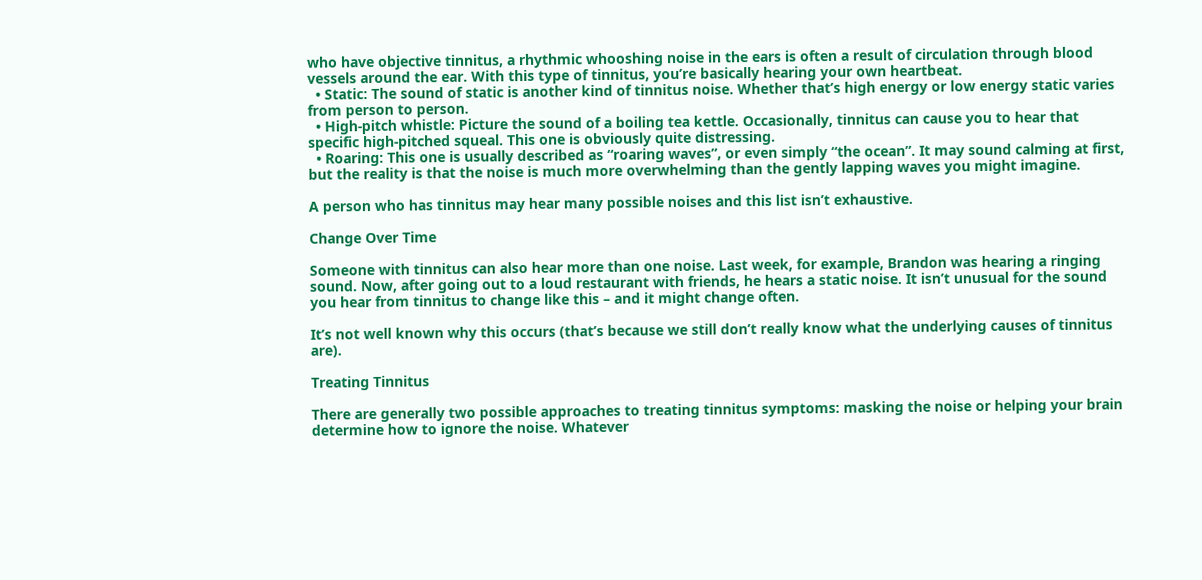who have objective tinnitus, a rhythmic whooshing noise in the ears is often a result of circulation through blood vessels around the ear. With this type of tinnitus, you’re basically hearing your own heartbeat.
  • Static: The sound of static is another kind of tinnitus noise. Whether that’s high energy or low energy static varies from person to person.
  • High-pitch whistle: Picture the sound of a boiling tea kettle. Occasionally, tinnitus can cause you to hear that specific high-pitched squeal. This one is obviously quite distressing.
  • Roaring: This one is usually described as “roaring waves”, or even simply “the ocean”. It may sound calming at first, but the reality is that the noise is much more overwhelming than the gently lapping waves you might imagine.

A person who has tinnitus may hear many possible noises and this list isn’t exhaustive.

Change Over Time

Someone with tinnitus can also hear more than one noise. Last week, for example, Brandon was hearing a ringing sound. Now, after going out to a loud restaurant with friends, he hears a static noise. It isn’t unusual for the sound you hear from tinnitus to change like this – and it might change often.

It’s not well known why this occurs (that’s because we still don’t really know what the underlying causes of tinnitus are).

Treating Tinnitus

There are generally two possible approaches to treating tinnitus symptoms: masking the noise or helping your brain determine how to ignore the noise. Whatever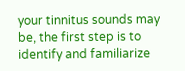your tinnitus sounds may be, the first step is to identify and familiarize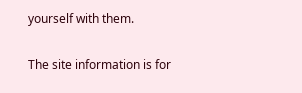yourself with them.

The site information is for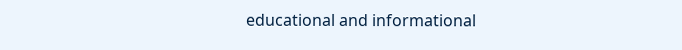educational and informational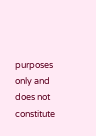purposes only and does not constitute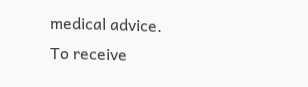medical advice. To receive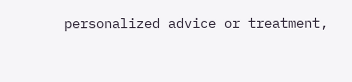personalized advice or treatment,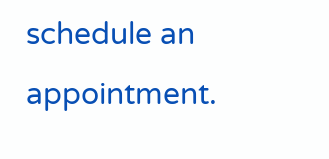schedule an appointment.